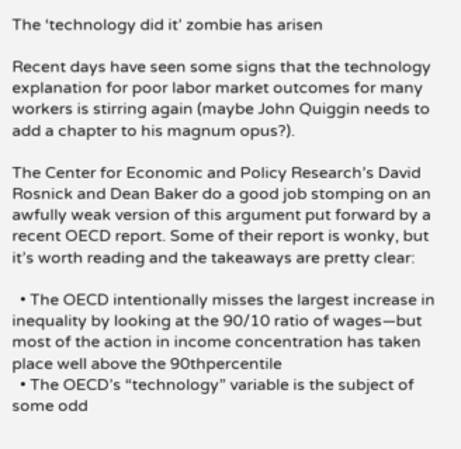The ‘technology did it’ zombie has arisen

Recent days have seen some signs that the technology explanation for poor labor market outcomes for many workers is stirring again (maybe John Quiggin needs to add a chapter to his magnum opus?).

The Center for Economic and Policy Research’s David Rosnick and Dean Baker do a good job stomping on an awfully weak version of this argument put forward by a recent OECD report. Some of their report is wonky, but it’s worth reading and the takeaways are pretty clear:

  • The OECD intentionally misses the largest increase in inequality by looking at the 90/10 ratio of wages—but most of the action in income concentration has taken place well above the 90thpercentile
  • The OECD’s “technology” variable is the subject of some odd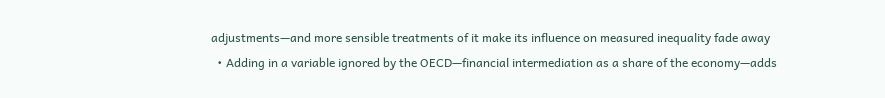adjustments—and more sensible treatments of it make its influence on measured inequality fade away
  • Adding in a variable ignored by the OECD—financial intermediation as a share of the economy—adds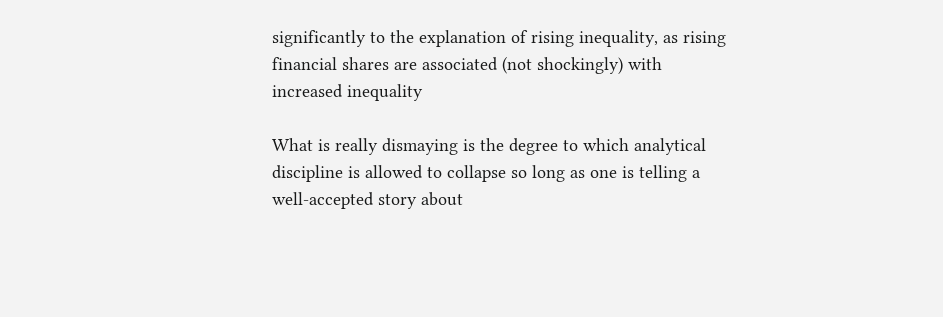significantly to the explanation of rising inequality, as rising financial shares are associated (not shockingly) with increased inequality

What is really dismaying is the degree to which analytical discipline is allowed to collapse so long as one is telling a well-accepted story about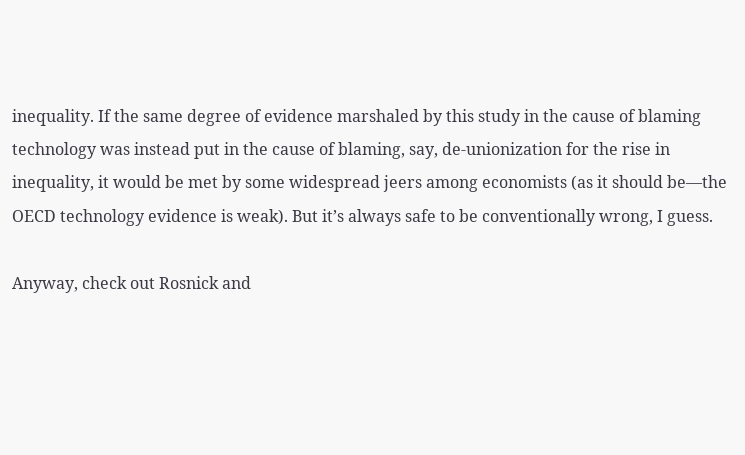inequality. If the same degree of evidence marshaled by this study in the cause of blaming technology was instead put in the cause of blaming, say, de-unionization for the rise in inequality, it would be met by some widespread jeers among economists (as it should be—the OECD technology evidence is weak). But it’s always safe to be conventionally wrong, I guess.

Anyway, check out Rosnick and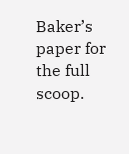Baker’s paper for the full scoop.